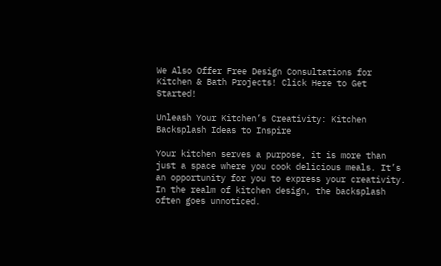We Also Offer Free Design Consultations for Kitchen & Bath Projects! Click Here to Get Started!

Unleash Your Kitchen’s Creativity: Kitchen Backsplash Ideas to Inspire

Your kitchen serves a purpose, it is more than just a space where you cook delicious meals. It’s an opportunity for you to express your creativity. In the realm of kitchen design, the backsplash often goes unnoticed.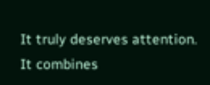It truly deserves attention. It combines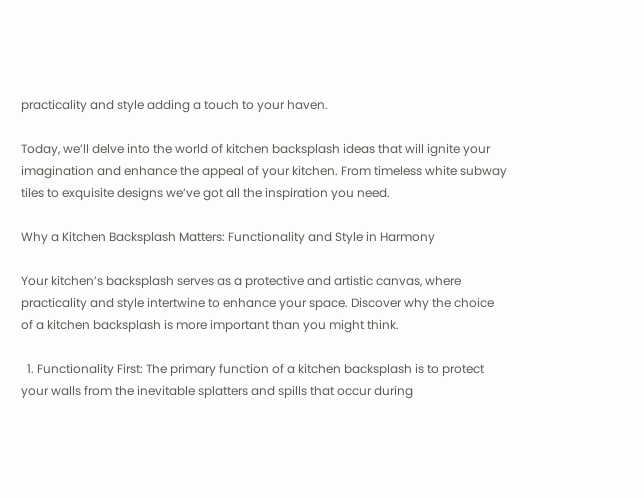practicality and style adding a touch to your haven.

Today, we’ll delve into the world of kitchen backsplash ideas that will ignite your imagination and enhance the appeal of your kitchen. From timeless white subway tiles to exquisite designs we’ve got all the inspiration you need.

Why a Kitchen Backsplash Matters: Functionality and Style in Harmony

Your kitchen’s backsplash serves as a protective and artistic canvas, where practicality and style intertwine to enhance your space. Discover why the choice of a kitchen backsplash is more important than you might think.

  1. Functionality First: The primary function of a kitchen backsplash is to protect your walls from the inevitable splatters and spills that occur during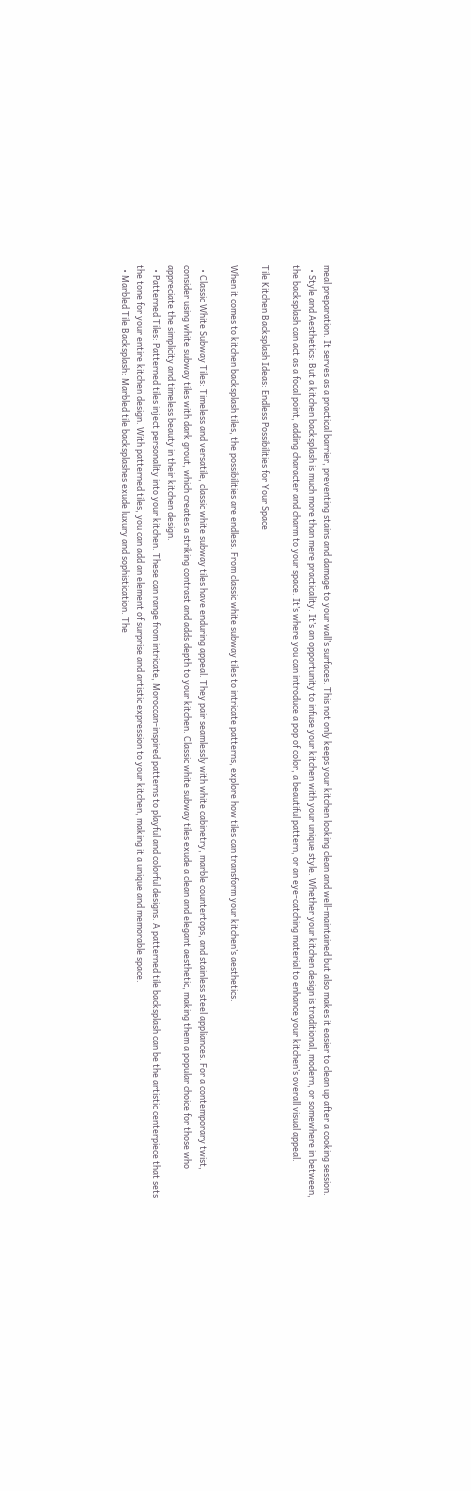meal preparation. It serves as a practical barrier, preventing stains and damage to your wall’s surfaces. This not only keeps your kitchen looking clean and well-maintained but also makes it easier to clean up after a cooking session.
  • Style and Aesthetics: But a kitchen backsplash is much more than mere practicality. It’s an opportunity to infuse your kitchen with your unique style. Whether your kitchen design is traditional, modern, or somewhere in between, the backsplash can act as a focal point, adding character and charm to your space. It’s where you can introduce a pop of color, a beautiful pattern, or an eye-catching material to enhance your kitchen’s overall visual appeal.

Tile Kitchen Backsplash Ideas: Endless Possibilities for Your Space

When it comes to kitchen backsplash tiles, the possibilities are endless. From classic white subway tiles to intricate patterns, explore how tiles can transform your kitchen’s aesthetics.

  • Classic White Subway Tiles: Timeless and versatile, classic white subway tiles have enduring appeal. They pair seamlessly with white cabinetry, marble countertops, and stainless steel appliances. For a contemporary twist, consider using white subway tiles with dark grout, which creates a striking contrast and adds depth to your kitchen. Classic white subway tiles exude a clean and elegant aesthetic, making them a popular choice for those who appreciate the simplicity and timeless beauty in their kitchen design.
  • Patterned Tiles: Patterned tiles inject personality into your kitchen. These can range from intricate, Moroccan-inspired patterns to playful and colorful designs. A patterned tile backsplash can be the artistic centerpiece that sets the tone for your entire kitchen design. With patterned tiles, you can add an element of surprise and artistic expression to your kitchen, making it a unique and memorable space.
  • Marbled Tile Backsplash: Marbled tile backsplashes exude luxury and sophistication. The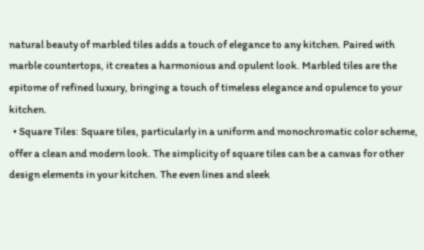natural beauty of marbled tiles adds a touch of elegance to any kitchen. Paired with marble countertops, it creates a harmonious and opulent look. Marbled tiles are the epitome of refined luxury, bringing a touch of timeless elegance and opulence to your kitchen.
  • Square Tiles: Square tiles, particularly in a uniform and monochromatic color scheme, offer a clean and modern look. The simplicity of square tiles can be a canvas for other design elements in your kitchen. The even lines and sleek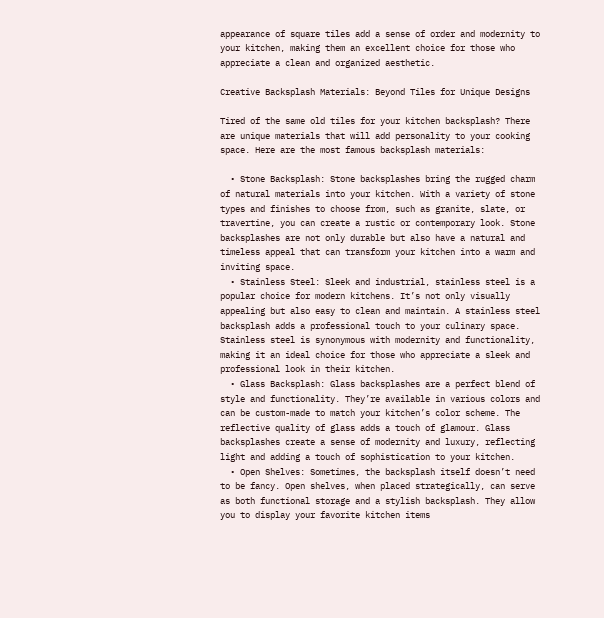appearance of square tiles add a sense of order and modernity to your kitchen, making them an excellent choice for those who appreciate a clean and organized aesthetic.

Creative Backsplash Materials: Beyond Tiles for Unique Designs

Tired of the same old tiles for your kitchen backsplash? There are unique materials that will add personality to your cooking space. Here are the most famous backsplash materials:

  • Stone Backsplash: Stone backsplashes bring the rugged charm of natural materials into your kitchen. With a variety of stone types and finishes to choose from, such as granite, slate, or travertine, you can create a rustic or contemporary look. Stone backsplashes are not only durable but also have a natural and timeless appeal that can transform your kitchen into a warm and inviting space.
  • Stainless Steel: Sleek and industrial, stainless steel is a popular choice for modern kitchens. It’s not only visually appealing but also easy to clean and maintain. A stainless steel backsplash adds a professional touch to your culinary space. Stainless steel is synonymous with modernity and functionality, making it an ideal choice for those who appreciate a sleek and professional look in their kitchen.
  • Glass Backsplash: Glass backsplashes are a perfect blend of style and functionality. They’re available in various colors and can be custom-made to match your kitchen’s color scheme. The reflective quality of glass adds a touch of glamour. Glass backsplashes create a sense of modernity and luxury, reflecting light and adding a touch of sophistication to your kitchen.
  • Open Shelves: Sometimes, the backsplash itself doesn’t need to be fancy. Open shelves, when placed strategically, can serve as both functional storage and a stylish backsplash. They allow you to display your favorite kitchen items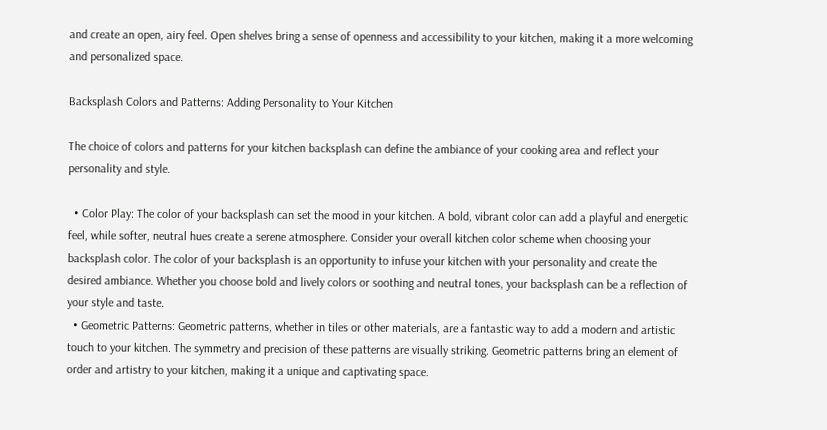and create an open, airy feel. Open shelves bring a sense of openness and accessibility to your kitchen, making it a more welcoming and personalized space.

Backsplash Colors and Patterns: Adding Personality to Your Kitchen

The choice of colors and patterns for your kitchen backsplash can define the ambiance of your cooking area and reflect your personality and style.

  • Color Play: The color of your backsplash can set the mood in your kitchen. A bold, vibrant color can add a playful and energetic feel, while softer, neutral hues create a serene atmosphere. Consider your overall kitchen color scheme when choosing your backsplash color. The color of your backsplash is an opportunity to infuse your kitchen with your personality and create the desired ambiance. Whether you choose bold and lively colors or soothing and neutral tones, your backsplash can be a reflection of your style and taste.
  • Geometric Patterns: Geometric patterns, whether in tiles or other materials, are a fantastic way to add a modern and artistic touch to your kitchen. The symmetry and precision of these patterns are visually striking. Geometric patterns bring an element of order and artistry to your kitchen, making it a unique and captivating space.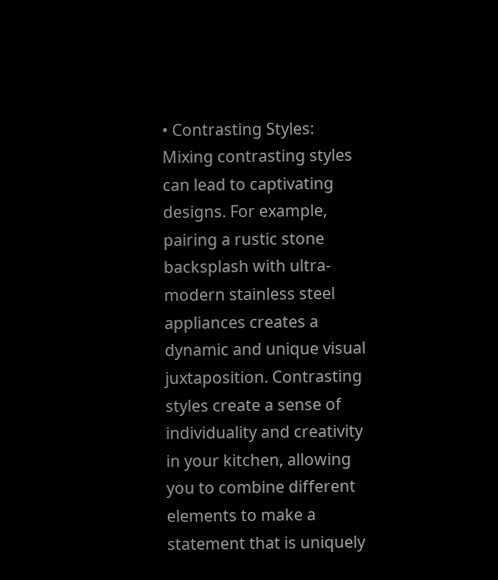• Contrasting Styles: Mixing contrasting styles can lead to captivating designs. For example, pairing a rustic stone backsplash with ultra-modern stainless steel appliances creates a dynamic and unique visual juxtaposition. Contrasting styles create a sense of individuality and creativity in your kitchen, allowing you to combine different elements to make a statement that is uniquely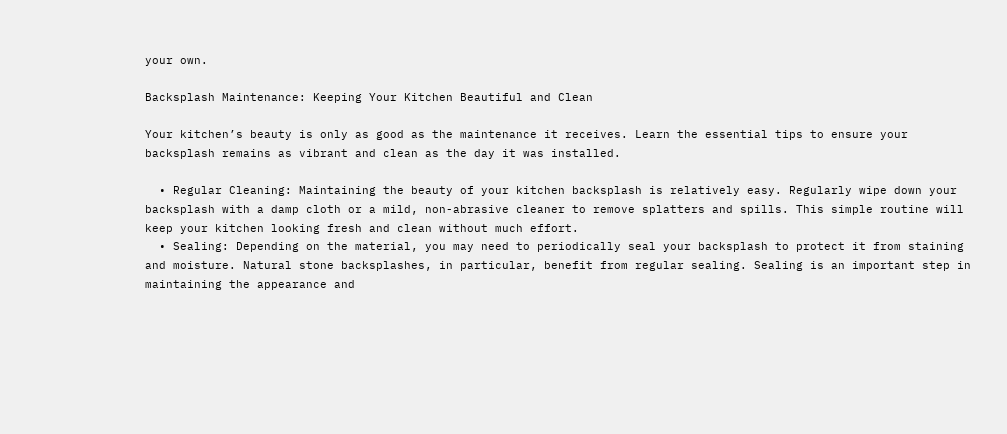your own.

Backsplash Maintenance: Keeping Your Kitchen Beautiful and Clean

Your kitchen’s beauty is only as good as the maintenance it receives. Learn the essential tips to ensure your backsplash remains as vibrant and clean as the day it was installed.

  • Regular Cleaning: Maintaining the beauty of your kitchen backsplash is relatively easy. Regularly wipe down your backsplash with a damp cloth or a mild, non-abrasive cleaner to remove splatters and spills. This simple routine will keep your kitchen looking fresh and clean without much effort.
  • Sealing: Depending on the material, you may need to periodically seal your backsplash to protect it from staining and moisture. Natural stone backsplashes, in particular, benefit from regular sealing. Sealing is an important step in maintaining the appearance and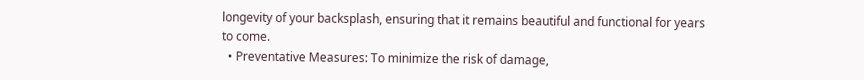longevity of your backsplash, ensuring that it remains beautiful and functional for years to come.
  • Preventative Measures: To minimize the risk of damage,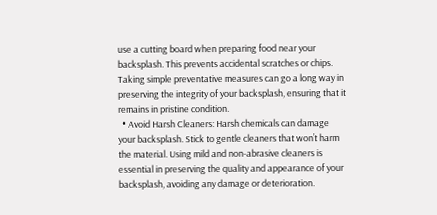use a cutting board when preparing food near your backsplash. This prevents accidental scratches or chips. Taking simple preventative measures can go a long way in preserving the integrity of your backsplash, ensuring that it remains in pristine condition.
  • Avoid Harsh Cleaners: Harsh chemicals can damage your backsplash. Stick to gentle cleaners that won’t harm the material. Using mild and non-abrasive cleaners is essential in preserving the quality and appearance of your backsplash, avoiding any damage or deterioration.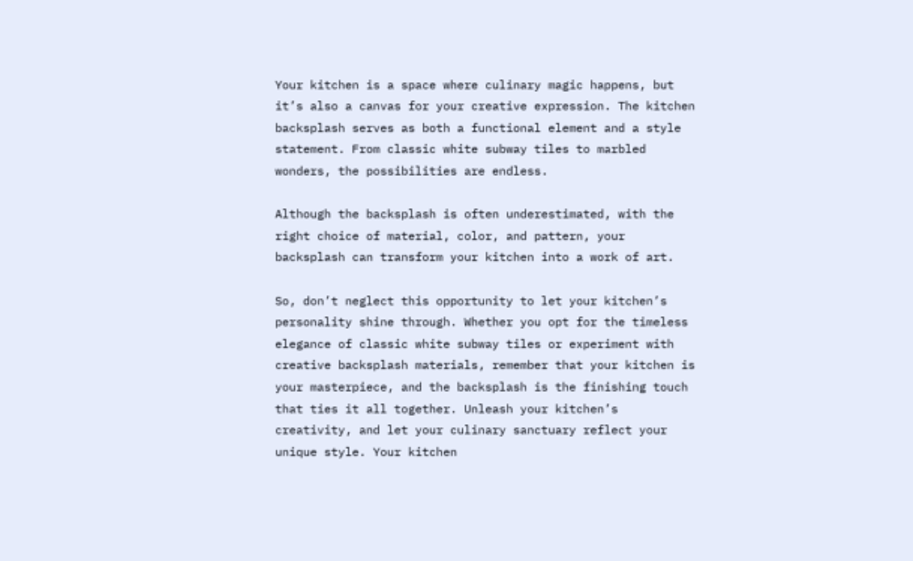Your kitchen is a space where culinary magic happens, but it’s also a canvas for your creative expression. The kitchen backsplash serves as both a functional element and a style statement. From classic white subway tiles to marbled wonders, the possibilities are endless.

Although the backsplash is often underestimated, with the right choice of material, color, and pattern, your backsplash can transform your kitchen into a work of art.

So, don’t neglect this opportunity to let your kitchen’s personality shine through. Whether you opt for the timeless elegance of classic white subway tiles or experiment with creative backsplash materials, remember that your kitchen is your masterpiece, and the backsplash is the finishing touch that ties it all together. Unleash your kitchen’s creativity, and let your culinary sanctuary reflect your unique style. Your kitchen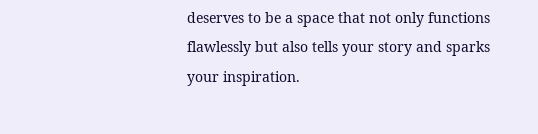deserves to be a space that not only functions flawlessly but also tells your story and sparks your inspiration.